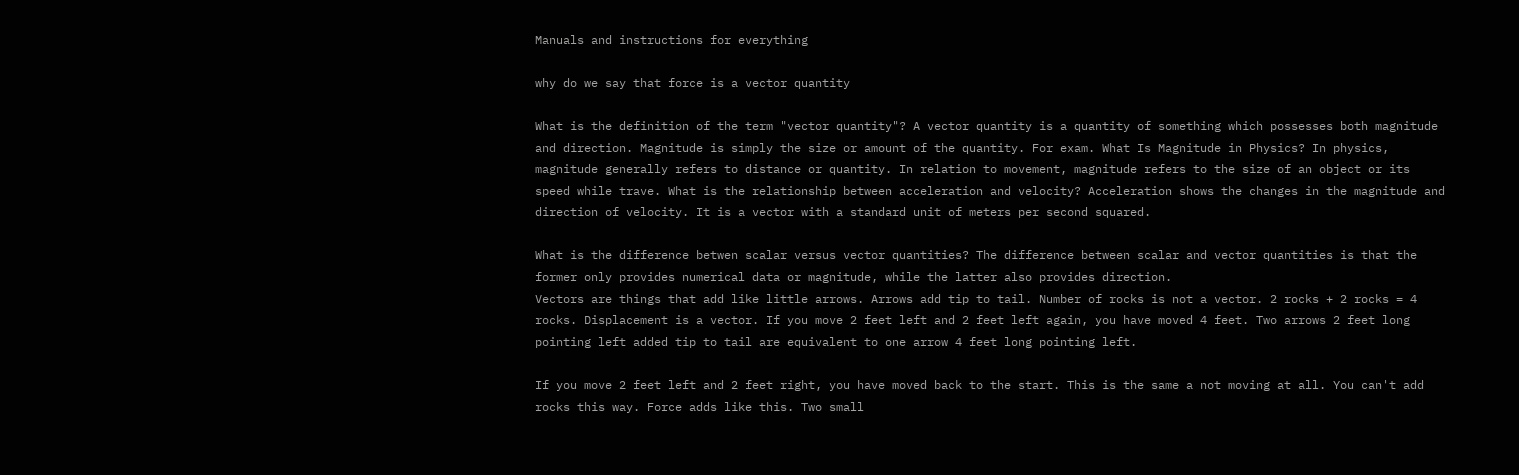Manuals and instructions for everything

why do we say that force is a vector quantity

What is the definition of the term "vector quantity"? A vector quantity is a quantity of something which possesses both magnitude and direction. Magnitude is simply the size or amount of the quantity. For exam. What Is Magnitude in Physics? In physics, magnitude generally refers to distance or quantity. In relation to movement, magnitude refers to the size of an object or its speed while trave. What is the relationship between acceleration and velocity? Acceleration shows the changes in the magnitude and direction of velocity. It is a vector with a standard unit of meters per second squared.

What is the difference betwen scalar versus vector quantities? The difference between scalar and vector quantities is that the former only provides numerical data or magnitude, while the latter also provides direction.
Vectors are things that add like little arrows. Arrows add tip to tail. Number of rocks is not a vector. 2 rocks + 2 rocks = 4 rocks. Displacement is a vector. If you move 2 feet left and 2 feet left again, you have moved 4 feet. Two arrows 2 feet long pointing left added tip to tail are equivalent to one arrow 4 feet long pointing left.

If you move 2 feet left and 2 feet right, you have moved back to the start. This is the same a not moving at all. You can't add rocks this way. Force adds like this. Two small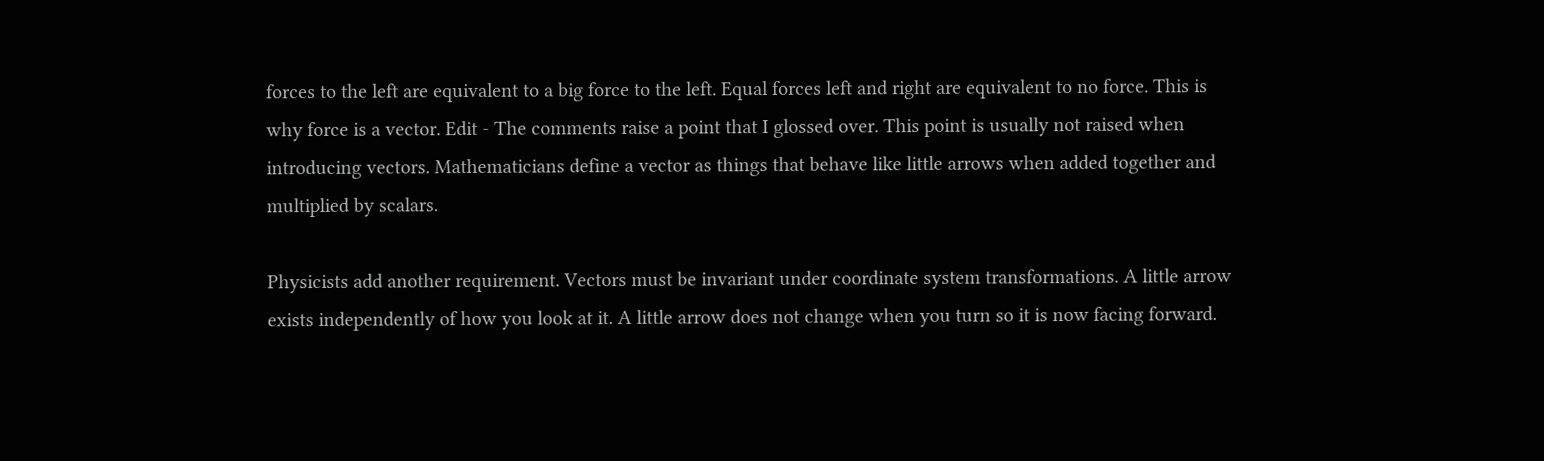forces to the left are equivalent to a big force to the left. Equal forces left and right are equivalent to no force. This is why force is a vector. Edit - The comments raise a point that I glossed over. This point is usually not raised when introducing vectors. Mathematicians define a vector as things that behave like little arrows when added together and multiplied by scalars.

Physicists add another requirement. Vectors must be invariant under coordinate system transformations. A little arrow exists independently of how you look at it. A little arrow does not change when you turn so it is now facing forward.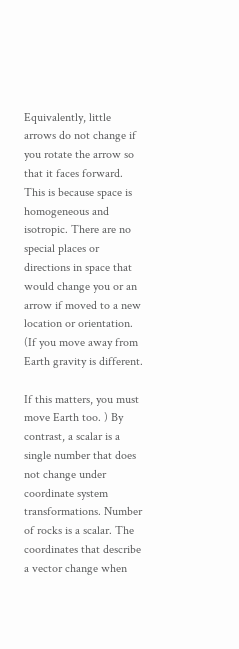Equivalently, little arrows do not change if you rotate the arrow so that it faces forward. This is because space is homogeneous and isotropic. There are no special places or directions in space that would change you or an arrow if moved to a new location or orientation. (If you move away from Earth gravity is different.

If this matters, you must move Earth too. ) By contrast, a scalar is a single number that does not change under coordinate system transformations. Number of rocks is a scalar. The coordinates that describe a vector change when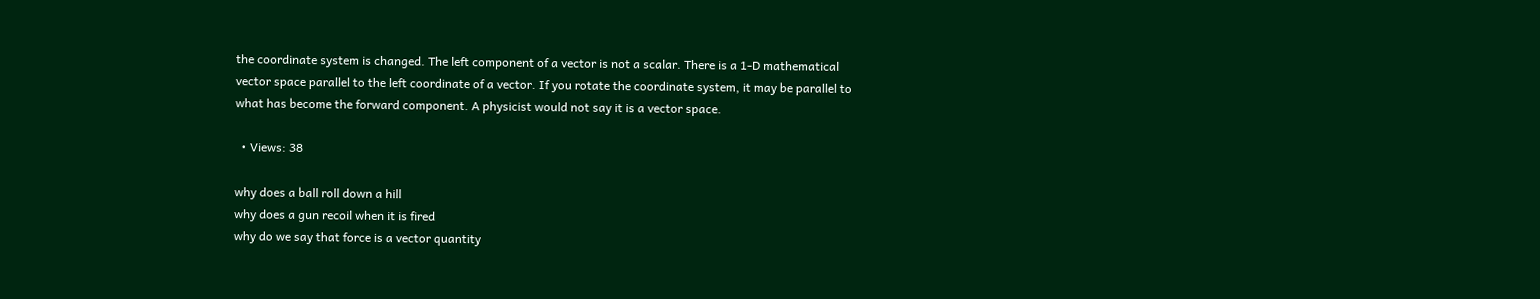the coordinate system is changed. The left component of a vector is not a scalar. There is a 1-D mathematical vector space parallel to the left coordinate of a vector. If you rotate the coordinate system, it may be parallel to what has become the forward component. A physicist would not say it is a vector space.

  • Views: 38

why does a ball roll down a hill
why does a gun recoil when it is fired
why do we say that force is a vector quantity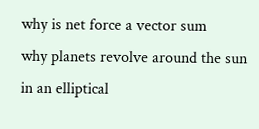why is net force a vector sum
why planets revolve around the sun in an elliptical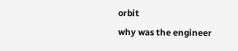orbit
why was the engineer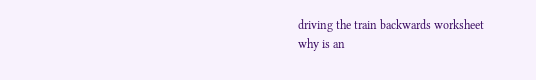driving the train backwards worksheet
why is an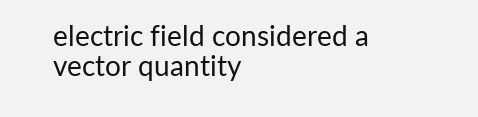electric field considered a vector quantity